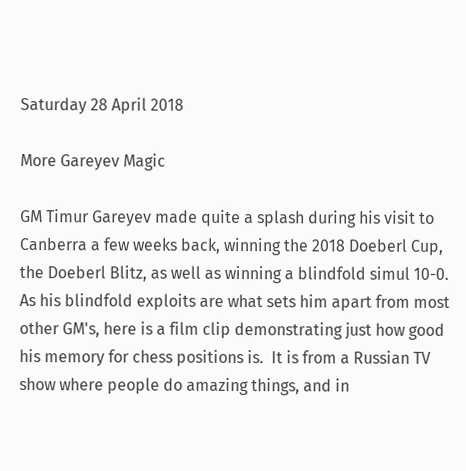Saturday 28 April 2018

More Gareyev Magic

GM Timur Gareyev made quite a splash during his visit to Canberra a few weeks back, winning the 2018 Doeberl Cup, the Doeberl Blitz, as well as winning a blindfold simul 10-0.
As his blindfold exploits are what sets him apart from most other GM's, here is a film clip demonstrating just how good his memory for chess positions is.  It is from a Russian TV show where people do amazing things, and in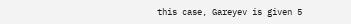this case, Gareyev is given 5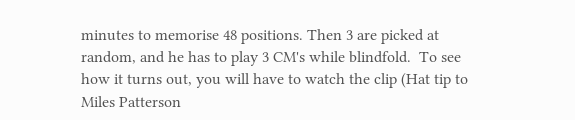minutes to memorise 48 positions. Then 3 are picked at random, and he has to play 3 CM's while blindfold.  To see how it turns out, you will have to watch the clip (Hat tip to Miles Patterson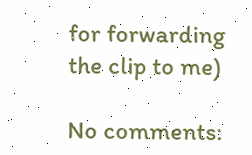for forwarding the clip to me)

No comments: